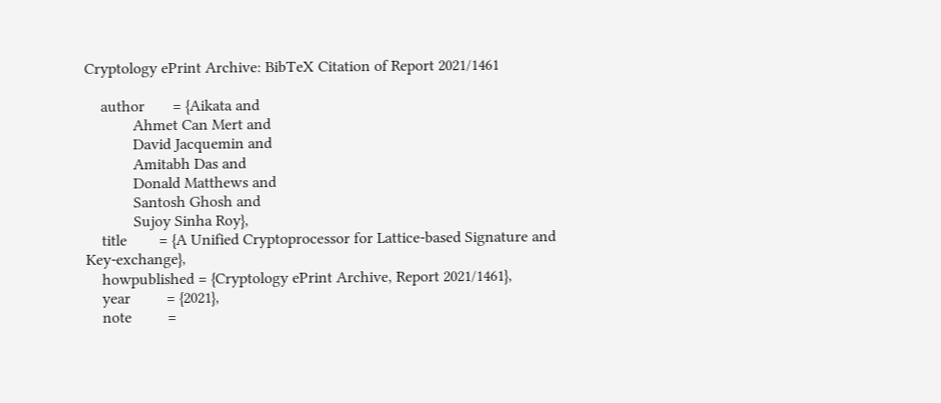Cryptology ePrint Archive: BibTeX Citation of Report 2021/1461

    author       = {Aikata and
            Ahmet Can Mert and
            David Jacquemin and
            Amitabh Das and
            Donald Matthews and
            Santosh Ghosh and
            Sujoy Sinha Roy},
    title        = {A Unified Cryptoprocessor for Lattice-based Signature and Key-exchange},
    howpublished = {Cryptology ePrint Archive, Report 2021/1461},
    year         = {2021},
    note         =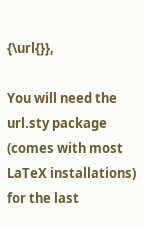{\url{}},

You will need the url.sty package (comes with most LaTeX installations) for the last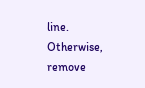line. Otherwise, remove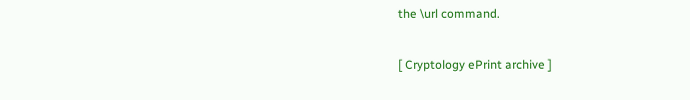the \url command.

[ Cryptology ePrint archive ]